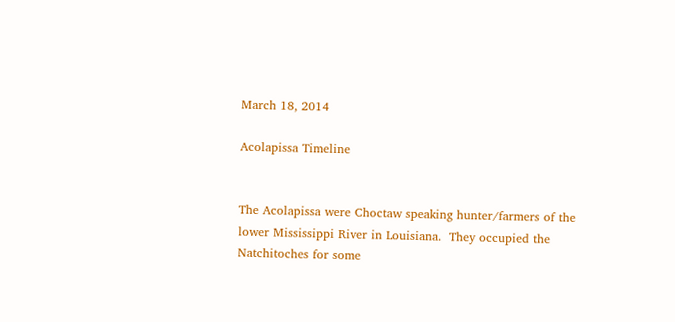March 18, 2014

Acolapissa Timeline


The Acolapissa were Choctaw speaking hunter/farmers of the lower Mississippi River in Louisiana.  They occupied the Natchitoches for some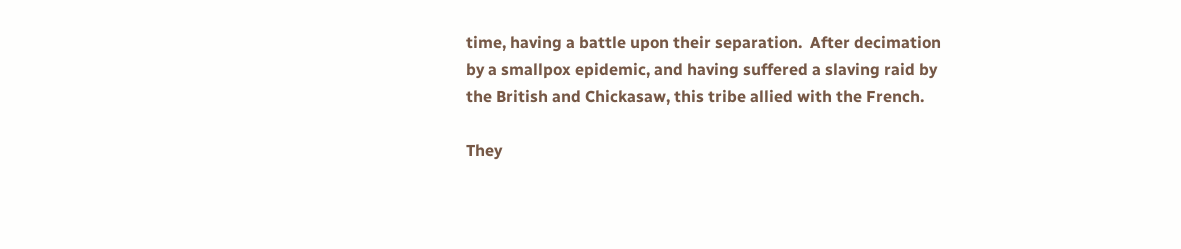time, having a battle upon their separation.  After decimation by a smallpox epidemic, and having suffered a slaving raid by the British and Chickasaw, this tribe allied with the French.

They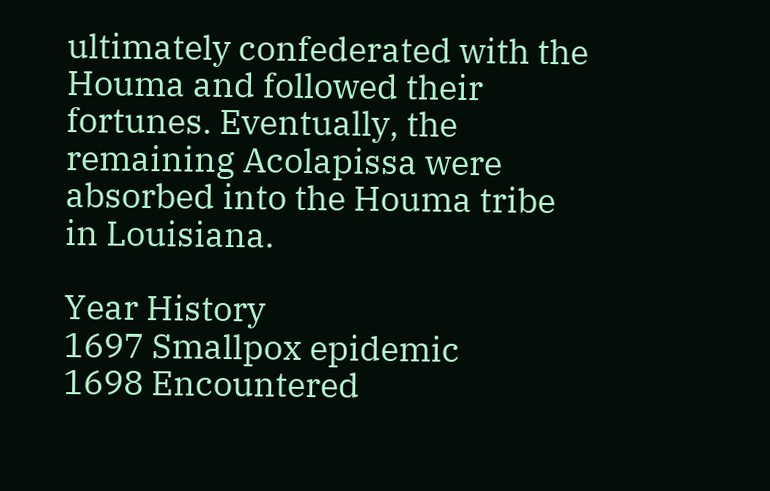ultimately confederated with the Houma and followed their fortunes. Eventually, the remaining Acolapissa were absorbed into the Houma tribe in Louisiana.

Year History
1697 Smallpox epidemic
1698 Encountered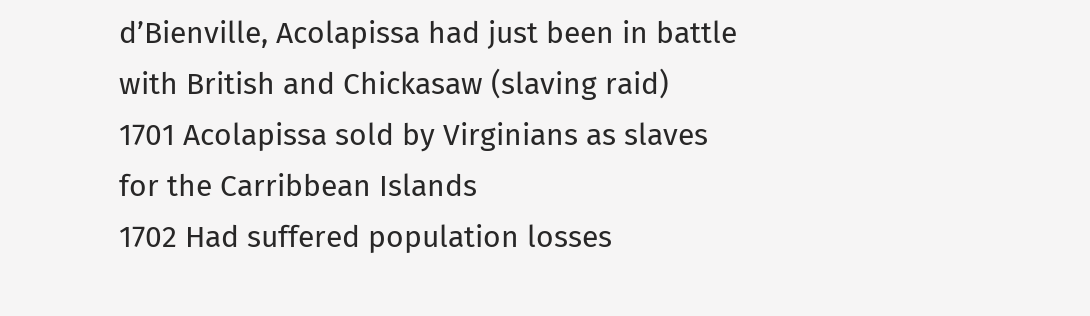d’Bienville, Acolapissa had just been in battle with British and Chickasaw (slaving raid)
1701 Acolapissa sold by Virginians as slaves for the Carribbean Islands
1702 Had suffered population losses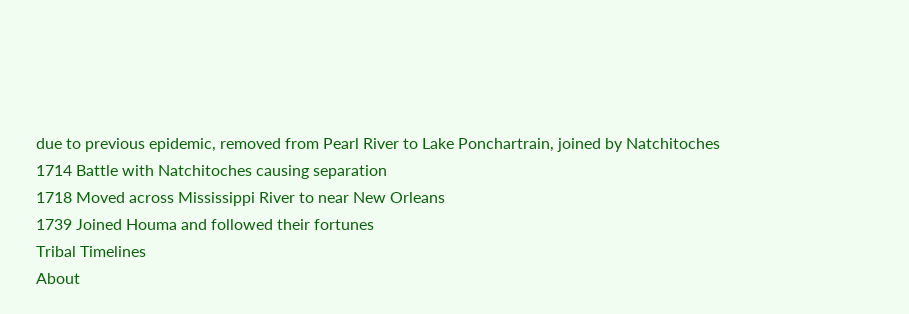due to previous epidemic, removed from Pearl River to Lake Ponchartrain, joined by Natchitoches
1714 Battle with Natchitoches causing separation
1718 Moved across Mississippi River to near New Orleans
1739 Joined Houma and followed their fortunes
Tribal Timelines
About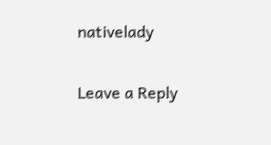nativelady

Leave a Reply